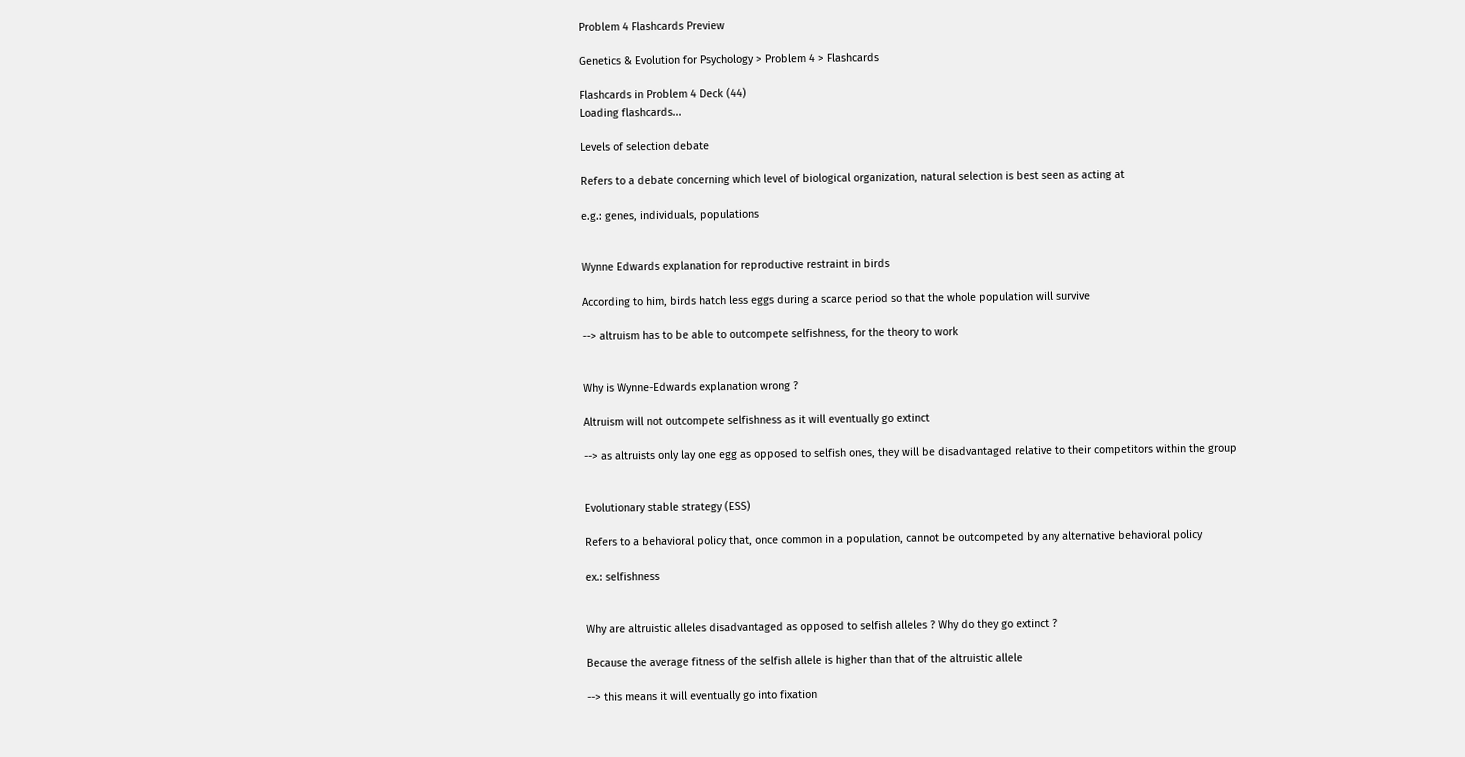Problem 4 Flashcards Preview

Genetics & Evolution for Psychology > Problem 4 > Flashcards

Flashcards in Problem 4 Deck (44)
Loading flashcards...

Levels of selection debate

Refers to a debate concerning which level of biological organization, natural selection is best seen as acting at

e.g.: genes, individuals, populations


Wynne Edwards explanation for reproductive restraint in birds

According to him, birds hatch less eggs during a scarce period so that the whole population will survive

--> altruism has to be able to outcompete selfishness, for the theory to work


Why is Wynne-Edwards explanation wrong ?

Altruism will not outcompete selfishness as it will eventually go extinct

--> as altruists only lay one egg as opposed to selfish ones, they will be disadvantaged relative to their competitors within the group


Evolutionary stable strategy (ESS)

Refers to a behavioral policy that, once common in a population, cannot be outcompeted by any alternative behavioral policy

ex.: selfishness


Why are altruistic alleles disadvantaged as opposed to selfish alleles ? Why do they go extinct ?

Because the average fitness of the selfish allele is higher than that of the altruistic allele

--> this means it will eventually go into fixation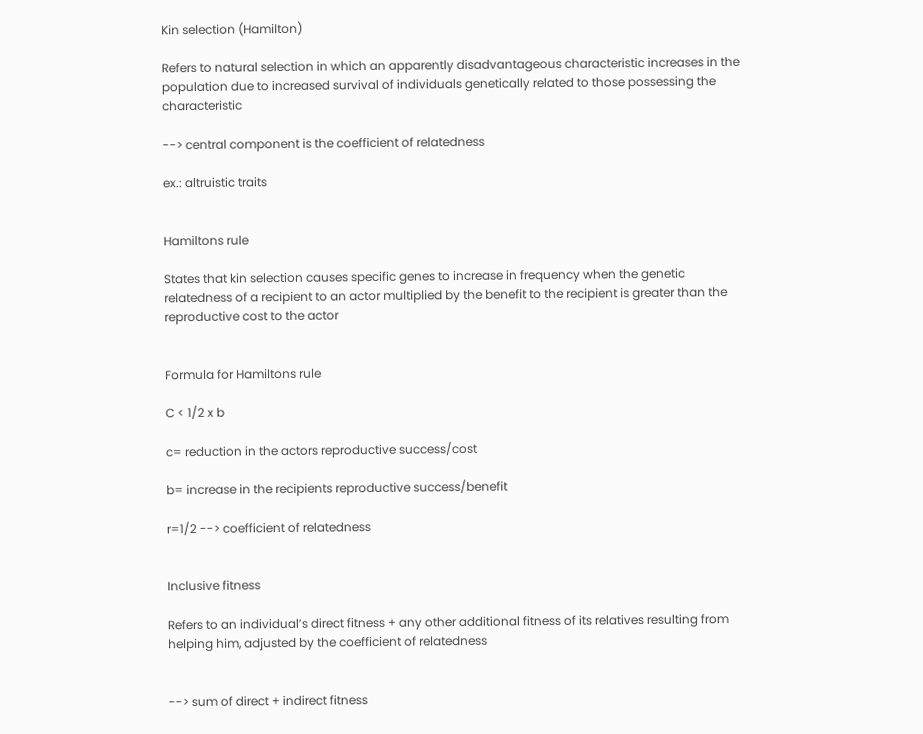Kin selection (Hamilton)

Refers to natural selection in which an apparently disadvantageous characteristic increases in the population due to increased survival of individuals genetically related to those possessing the characteristic

--> central component is the coefficient of relatedness

ex.: altruistic traits


Hamiltons rule

States that kin selection causes specific genes to increase in frequency when the genetic relatedness of a recipient to an actor multiplied by the benefit to the recipient is greater than the reproductive cost to the actor


Formula for Hamiltons rule

C < 1/2 x b

c= reduction in the actors reproductive success/cost

b= increase in the recipients reproductive success/benefit

r=1/2 --> coefficient of relatedness


Inclusive fitness

Refers to an individual’s direct fitness + any other additional fitness of its relatives resulting from helping him, adjusted by the coefficient of relatedness


--> sum of direct + indirect fitness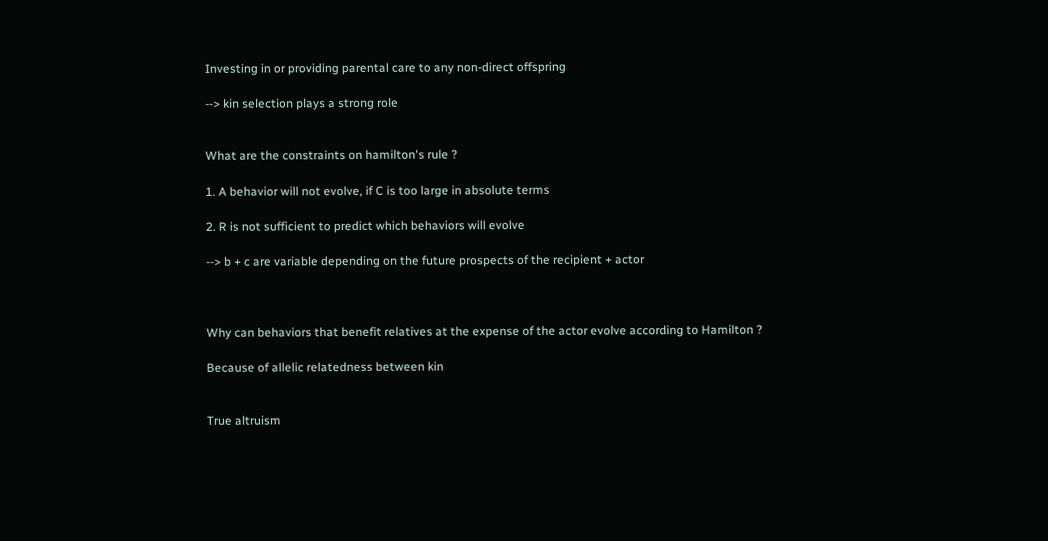Investing in or providing parental care to any non-direct offspring

--> kin selection plays a strong role


What are the constraints on hamilton's rule ?

1. A behavior will not evolve, if C is too large in absolute terms

2. R is not sufficient to predict which behaviors will evolve

--> b + c are variable depending on the future prospects of the recipient + actor



Why can behaviors that benefit relatives at the expense of the actor evolve according to Hamilton ?

Because of allelic relatedness between kin


True altruism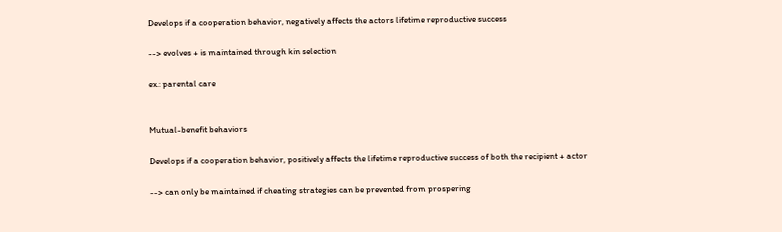Develops if a cooperation behavior, negatively affects the actors lifetime reproductive success

--> evolves + is maintained through kin selection

ex.: parental care


Mutual-benefit behaviors

Develops if a cooperation behavior, positively affects the lifetime reproductive success of both the recipient + actor

--> can only be maintained if cheating strategies can be prevented from prospering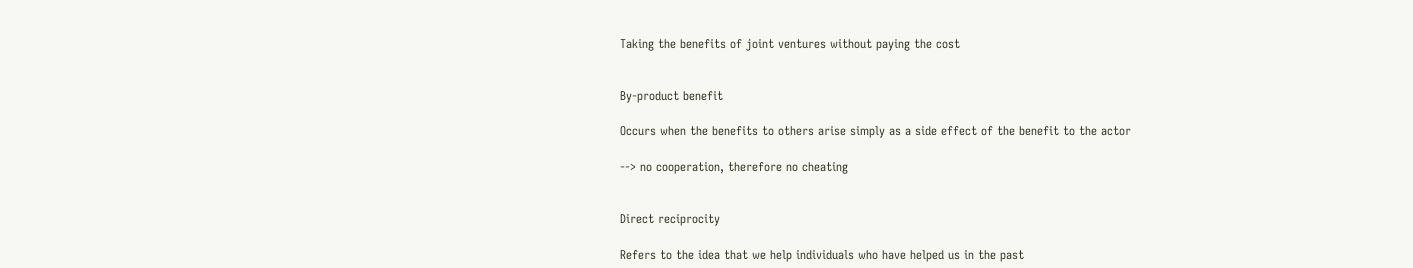Taking the benefits of joint ventures without paying the cost


By-product benefit

Occurs when the benefits to others arise simply as a side effect of the benefit to the actor

--> no cooperation, therefore no cheating


Direct reciprocity

Refers to the idea that we help individuals who have helped us in the past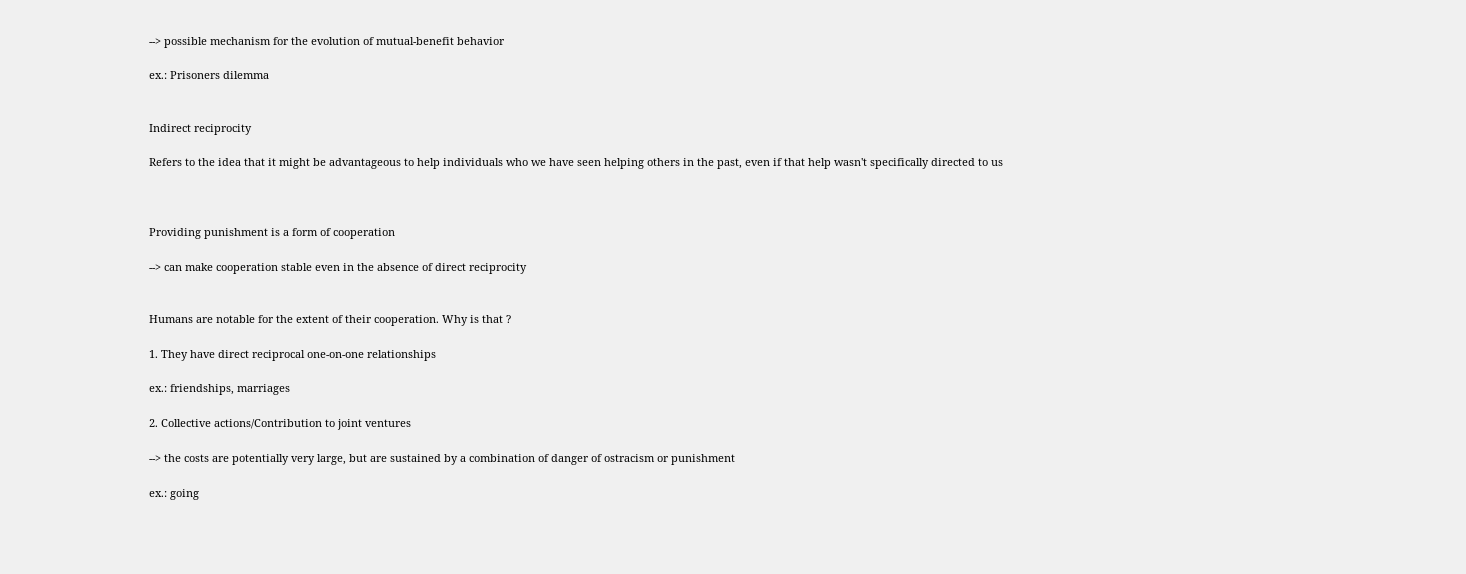--> possible mechanism for the evolution of mutual-benefit behavior

ex.: Prisoners dilemma


Indirect reciprocity

Refers to the idea that it might be advantageous to help individuals who we have seen helping others in the past, even if that help wasn't specifically directed to us



Providing punishment is a form of cooperation

--> can make cooperation stable even in the absence of direct reciprocity


Humans are notable for the extent of their cooperation. Why is that ?

1. They have direct reciprocal one-on-one relationships

ex.: friendships, marriages

2. Collective actions/Contribution to joint ventures

--> the costs are potentially very large, but are sustained by a combination of danger of ostracism or punishment

ex.: going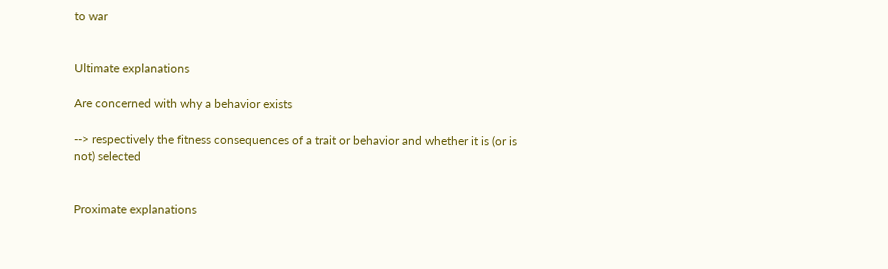to war


Ultimate explanations

Are concerned with why a behavior exists

--> respectively the fitness consequences of a trait or behavior and whether it is (or is not) selected


Proximate explanations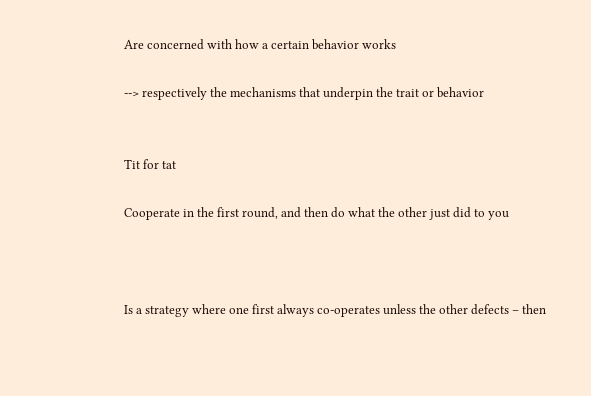Are concerned with how a certain behavior works

--> respectively the mechanisms that underpin the trait or behavior


Tit for tat

Cooperate in the first round, and then do what the other just did to you



Is a strategy where one first always co-operates unless the other defects – then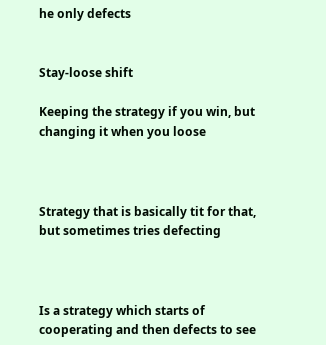he only defects


Stay-loose shift

Keeping the strategy if you win, but changing it when you loose



Strategy that is basically tit for that, but sometimes tries defecting



Is a strategy which starts of cooperating and then defects to see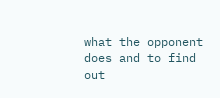what the opponent does and to find out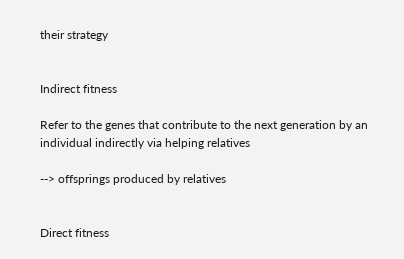their strategy


Indirect fitness

Refer to the genes that contribute to the next generation by an individual indirectly via helping relatives

--> offsprings produced by relatives


Direct fitness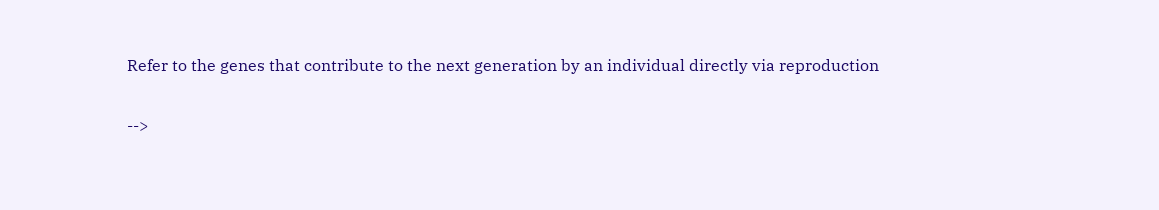Refer to the genes that contribute to the next generation by an individual directly via reproduction

-->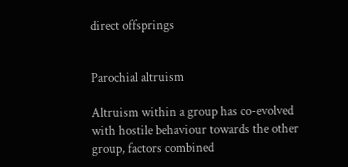direct offsprings


Parochial altruism

Altruism within a group has co-evolved with hostile behaviour towards the other group, factors combined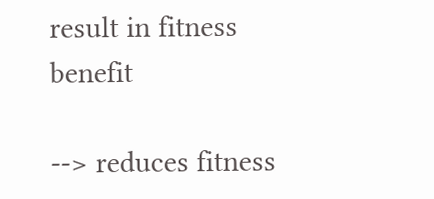result in fitness benefit

--> reduces fitness